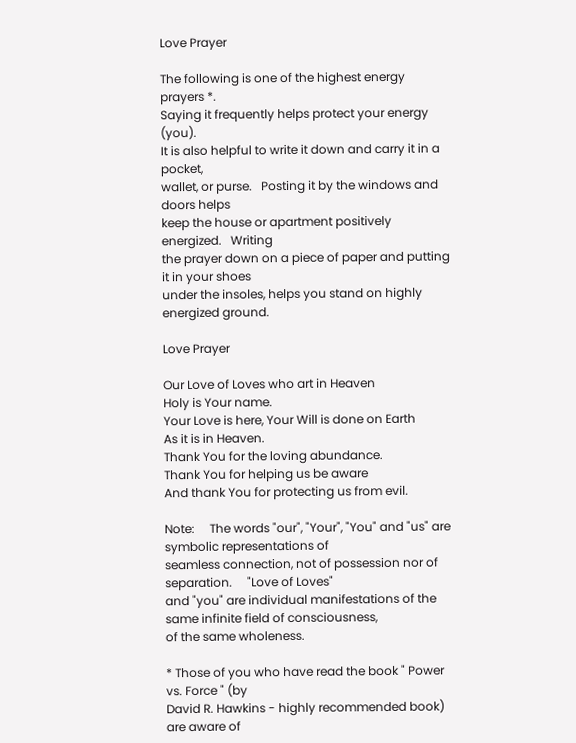Love Prayer

The following is one of the highest energy prayers *.
Saying it frequently helps protect your energy (you).
It is also helpful to write it down and carry it in a pocket,
wallet, or purse.   Posting it by the windows and doors helps
keep the house or apartment positively energized.   Writing
the prayer down on a piece of paper and putting it in your shoes
under the insoles, helps you stand on highly energized ground.

Love Prayer

Our Love of Loves who art in Heaven
Holy is Your name.
Your Love is here, Your Will is done on Earth
As it is in Heaven.
Thank You for the loving abundance.
Thank You for helping us be aware
And thank You for protecting us from evil.

Note:     The words "our", "Your", "You" and "us" are symbolic representations of
seamless connection, not of possession nor of separation.     "Love of Loves"
and "you" are individual manifestations of the same infinite field of consciousness,
of the same wholeness.

* Those of you who have read the book " Power vs. Force " (by
David R. Hawkins - highly recommended book) are aware of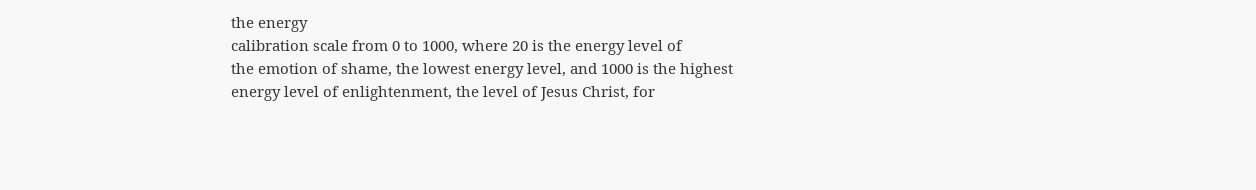the energy
calibration scale from 0 to 1000, where 20 is the energy level of
the emotion of shame, the lowest energy level, and 1000 is the highest
energy level of enlightenment, the level of Jesus Christ, for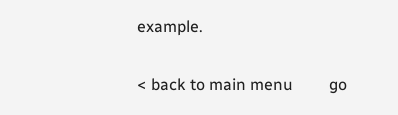example.

< back to main menu         go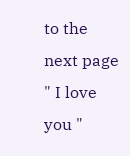to the next page " I love you "